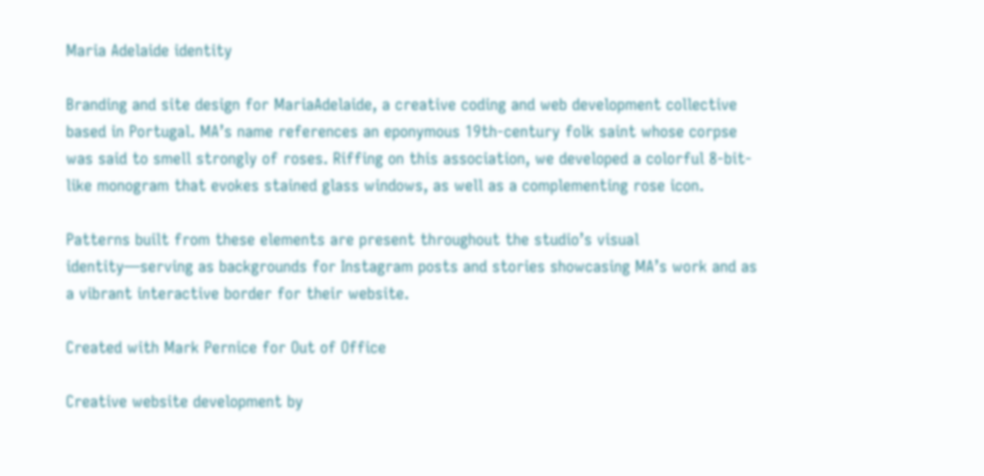Maria Adelaide identity

Branding and site design for MariaAdelaide, a creative coding and web development collective based in Portugal. MA’s name references an eponymous 19th-century folk saint whose corpse was said to smell strongly of roses. Riffing on this association, we developed a colorful 8-bit-like monogram that evokes stained glass windows, as well as a complementing rose icon.

Patterns built from these elements are present throughout the studio’s visual identity—serving as backgrounds for Instagram posts and stories showcasing MA’s work and as a vibrant interactive border for their website.

Created with Mark Pernice for Out of Office

Creative website development by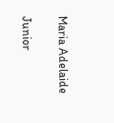Maria Adelaide

Junior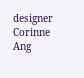designer Corinne Ang